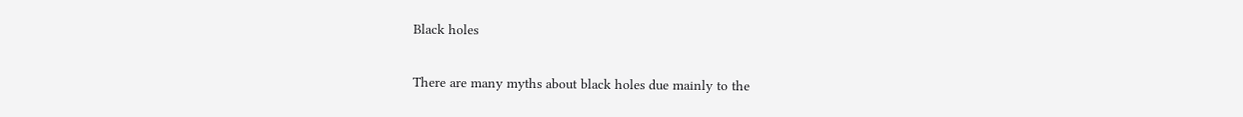Black holes

There are many myths about black holes due mainly to the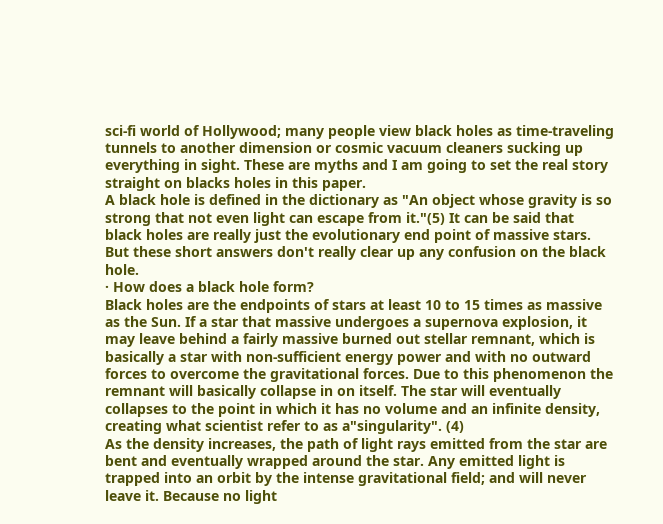sci-fi world of Hollywood; many people view black holes as time-traveling tunnels to another dimension or cosmic vacuum cleaners sucking up everything in sight. These are myths and I am going to set the real story straight on blacks holes in this paper.
A black hole is defined in the dictionary as "An object whose gravity is so strong that not even light can escape from it."(5) It can be said that black holes are really just the evolutionary end point of massive stars. But these short answers don't really clear up any confusion on the black hole.
· How does a black hole form?
Black holes are the endpoints of stars at least 10 to 15 times as massive as the Sun. If a star that massive undergoes a supernova explosion, it may leave behind a fairly massive burned out stellar remnant, which is basically a star with non-sufficient energy power and with no outward forces to overcome the gravitational forces. Due to this phenomenon the remnant will basically collapse in on itself. The star will eventually collapses to the point in which it has no volume and an infinite density, creating what scientist refer to as a"singularity". (4)
As the density increases, the path of light rays emitted from the star are bent and eventually wrapped around the star. Any emitted light is trapped into an orbit by the intense gravitational field; and will never leave it. Because no light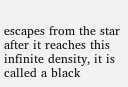escapes from the star after it reaches this infinite density, it is called a black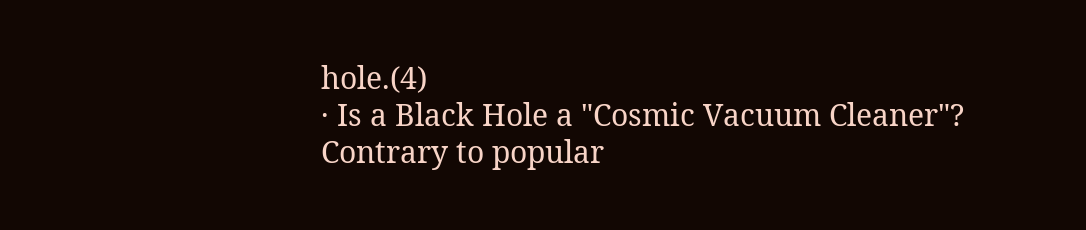hole.(4)
· Is a Black Hole a "Cosmic Vacuum Cleaner"?
Contrary to popular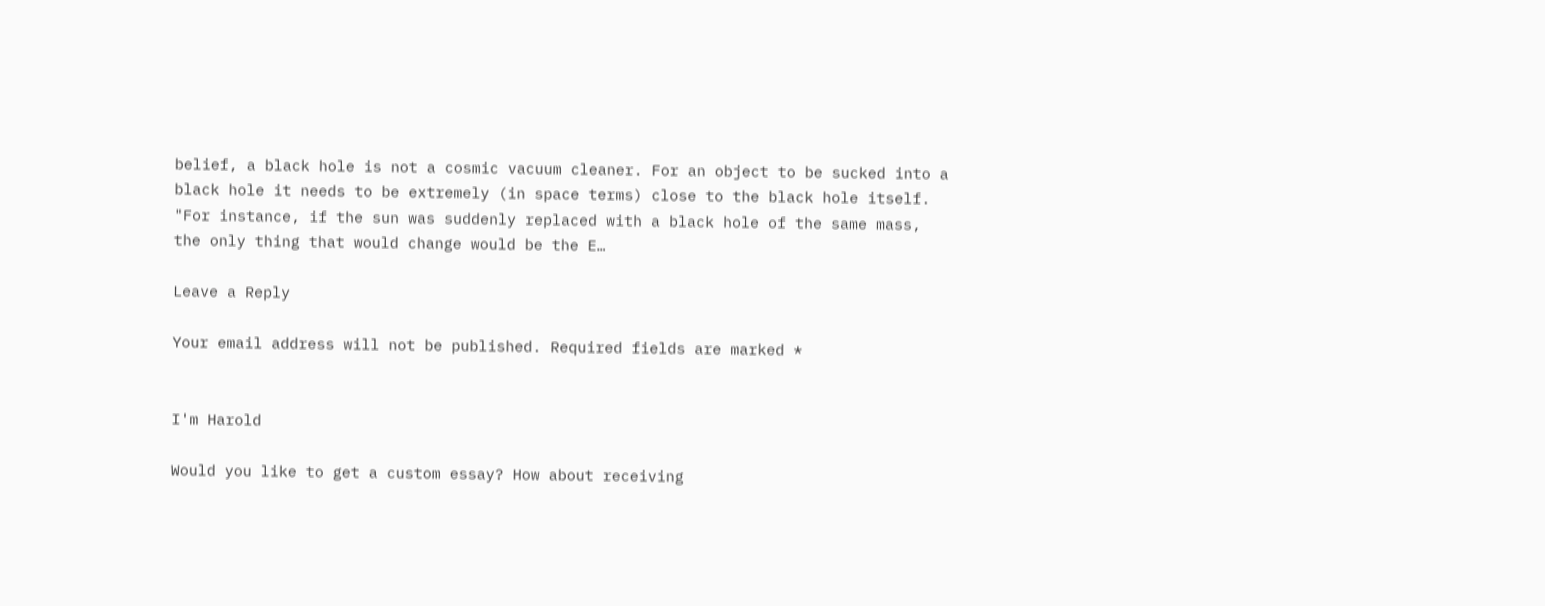belief, a black hole is not a cosmic vacuum cleaner. For an object to be sucked into a black hole it needs to be extremely (in space terms) close to the black hole itself. "For instance, if the sun was suddenly replaced with a black hole of the same mass, the only thing that would change would be the E…

Leave a Reply

Your email address will not be published. Required fields are marked *


I'm Harold

Would you like to get a custom essay? How about receiving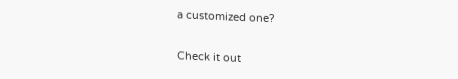a customized one?

Check it out